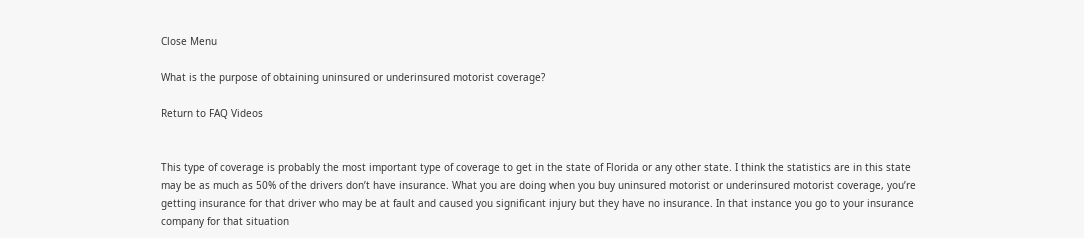Close Menu

What is the purpose of obtaining uninsured or underinsured motorist coverage?

Return to FAQ Videos


This type of coverage is probably the most important type of coverage to get in the state of Florida or any other state. I think the statistics are in this state may be as much as 50% of the drivers don’t have insurance. What you are doing when you buy uninsured motorist or underinsured motorist coverage, you’re getting insurance for that driver who may be at fault and caused you significant injury but they have no insurance. In that instance you go to your insurance company for that situation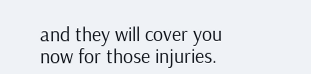and they will cover you now for those injuries.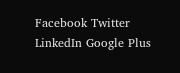Facebook Twitter LinkedIn Google Plus